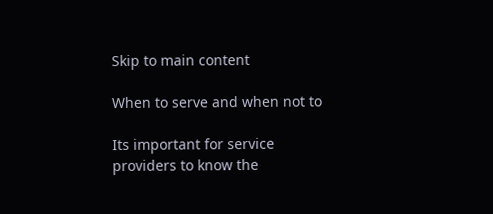Skip to main content

When to serve and when not to

Its important for service providers to know the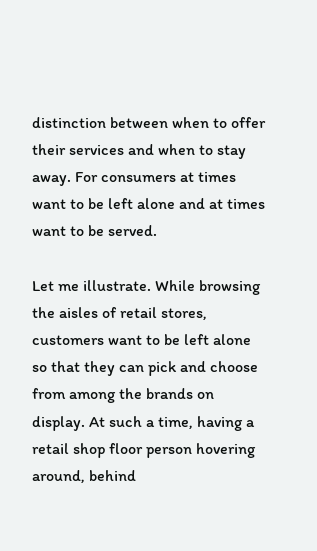distinction between when to offer their services and when to stay away. For consumers at times want to be left alone and at times want to be served.

Let me illustrate. While browsing the aisles of retail stores, customers want to be left alone so that they can pick and choose from among the brands on display. At such a time, having a retail shop floor person hovering around, behind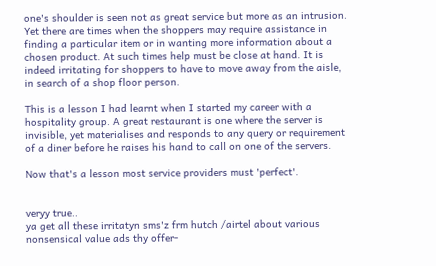one's shoulder is seen not as great service but more as an intrusion. Yet there are times when the shoppers may require assistance in finding a particular item or in wanting more information about a chosen product. At such times help must be close at hand. It is indeed irritating for shoppers to have to move away from the aisle, in search of a shop floor person.

This is a lesson I had learnt when I started my career with a hospitality group. A great restaurant is one where the server is invisible, yet materialises and responds to any query or requirement of a diner before he raises his hand to call on one of the servers.

Now that's a lesson most service providers must 'perfect'.


veryy true..
ya get all these irritatyn sms'z frm hutch /airtel about various nonsensical value ads thy offer-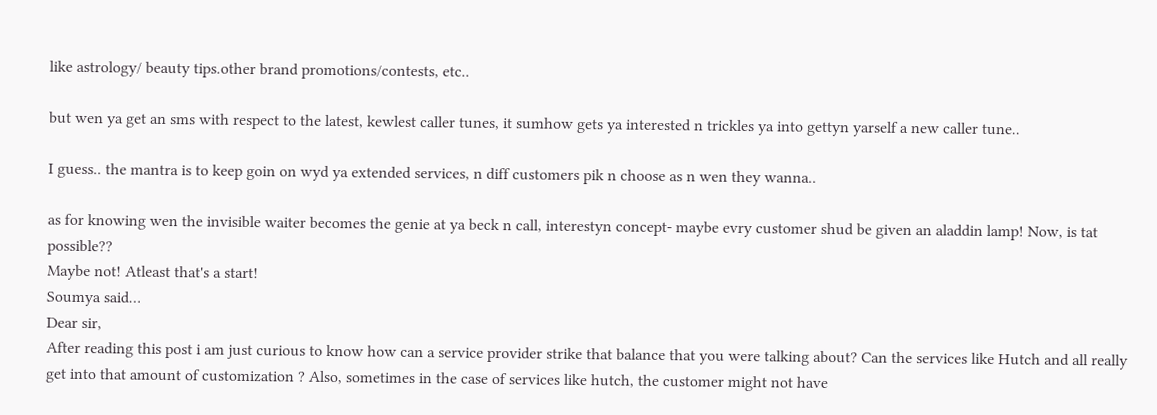like astrology/ beauty tips.other brand promotions/contests, etc..

but wen ya get an sms with respect to the latest, kewlest caller tunes, it sumhow gets ya interested n trickles ya into gettyn yarself a new caller tune..

I guess.. the mantra is to keep goin on wyd ya extended services, n diff customers pik n choose as n wen they wanna..

as for knowing wen the invisible waiter becomes the genie at ya beck n call, interestyn concept- maybe evry customer shud be given an aladdin lamp! Now, is tat possible??
Maybe not! Atleast that's a start!
Soumya said…
Dear sir,
After reading this post i am just curious to know how can a service provider strike that balance that you were talking about? Can the services like Hutch and all really get into that amount of customization ? Also, sometimes in the case of services like hutch, the customer might not have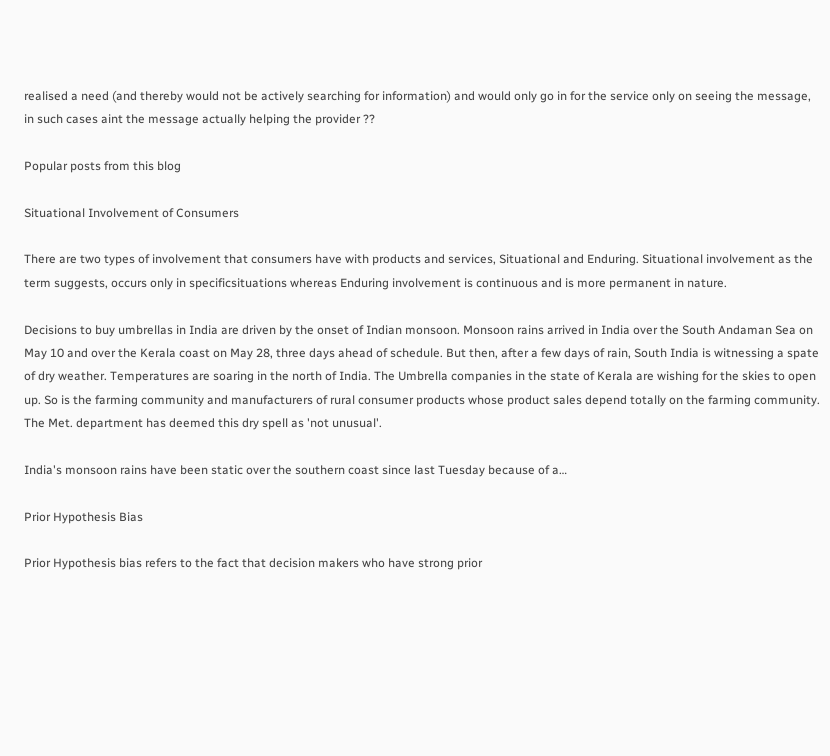realised a need (and thereby would not be actively searching for information) and would only go in for the service only on seeing the message, in such cases aint the message actually helping the provider ??

Popular posts from this blog

Situational Involvement of Consumers

There are two types of involvement that consumers have with products and services, Situational and Enduring. Situational involvement as the term suggests, occurs only in specificsituations whereas Enduring involvement is continuous and is more permanent in nature.

Decisions to buy umbrellas in India are driven by the onset of Indian monsoon. Monsoon rains arrived in India over the South Andaman Sea on May 10 and over the Kerala coast on May 28, three days ahead of schedule. But then, after a few days of rain, South India is witnessing a spate of dry weather. Temperatures are soaring in the north of India. The Umbrella companies in the state of Kerala are wishing for the skies to open up. So is the farming community and manufacturers of rural consumer products whose product sales depend totally on the farming community. The Met. department has deemed this dry spell as 'not unusual'.

India's monsoon rains have been static over the southern coast since last Tuesday because of a…

Prior Hypothesis Bias

Prior Hypothesis bias refers to the fact that decision makers who have strong prior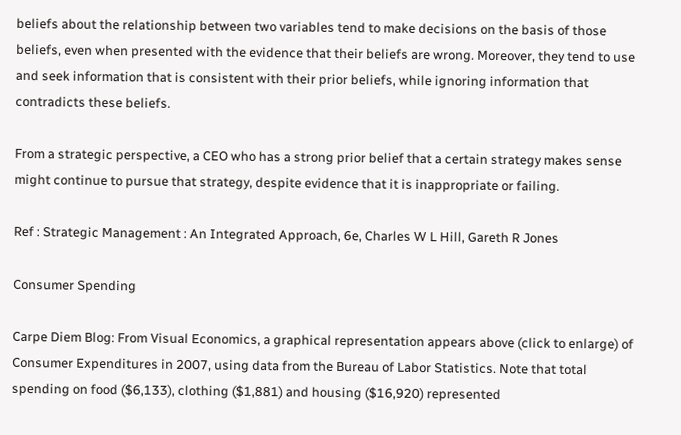beliefs about the relationship between two variables tend to make decisions on the basis of those beliefs, even when presented with the evidence that their beliefs are wrong. Moreover, they tend to use and seek information that is consistent with their prior beliefs, while ignoring information that contradicts these beliefs.

From a strategic perspective, a CEO who has a strong prior belief that a certain strategy makes sense might continue to pursue that strategy, despite evidence that it is inappropriate or failing.

Ref : Strategic Management : An Integrated Approach, 6e, Charles W L Hill, Gareth R Jones

Consumer Spending

Carpe Diem Blog: From Visual Economics, a graphical representation appears above (click to enlarge) of Consumer Expenditures in 2007, using data from the Bureau of Labor Statistics. Note that total spending on food ($6,133), clothing ($1,881) and housing ($16,920) represented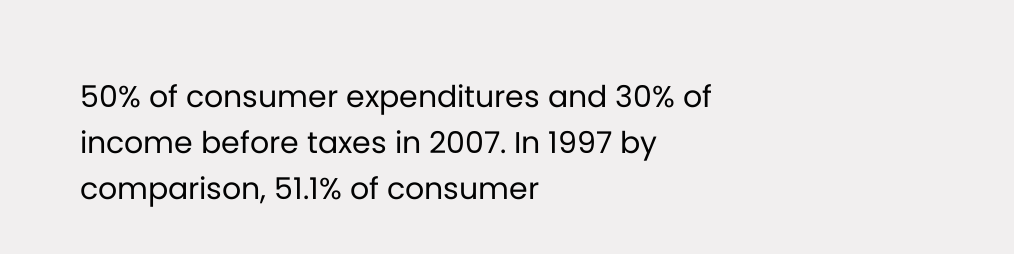50% of consumer expenditures and 30% of income before taxes in 2007. In 1997 by comparison, 51.1% of consumer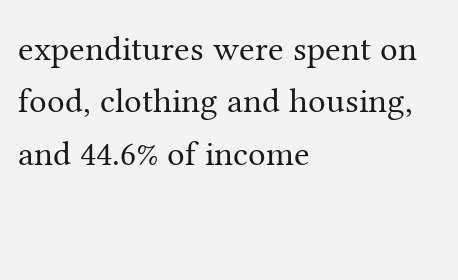expenditures were spent on food, clothing and housing, and 44.6% of income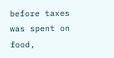before taxes was spent on food,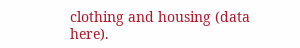clothing and housing (data here).